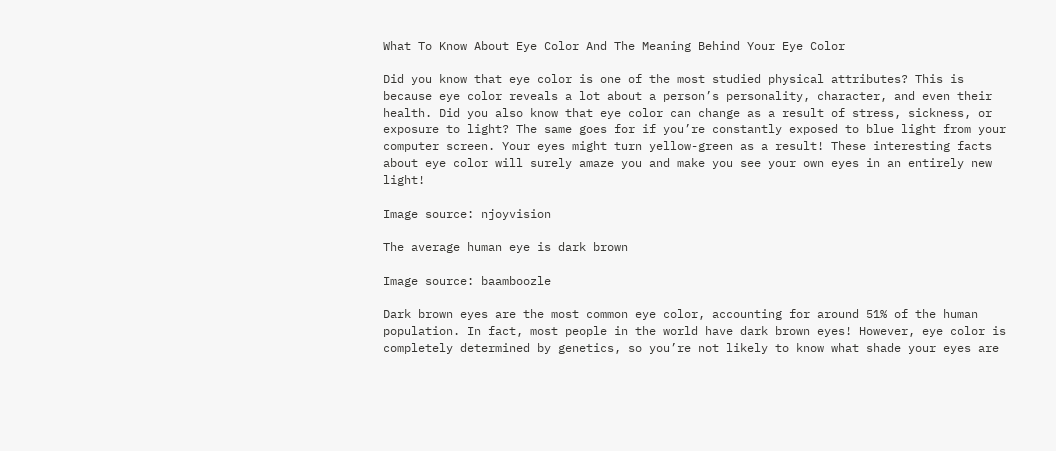What To Know About Eye Color And The Meaning Behind Your Eye Color

Did you know that eye color is one of the most studied physical attributes? This is because eye color reveals a lot about a person’s personality, character, and even their health. Did you also know that eye color can change as a result of stress, sickness, or exposure to light? The same goes for if you’re constantly exposed to blue light from your computer screen. Your eyes might turn yellow-green as a result! These interesting facts about eye color will surely amaze you and make you see your own eyes in an entirely new light!

Image source: njoyvision

The average human eye is dark brown

Image source: baamboozle

Dark brown eyes are the most common eye color, accounting for around 51% of the human population. In fact, most people in the world have dark brown eyes! However, eye color is completely determined by genetics, so you’re not likely to know what shade your eyes are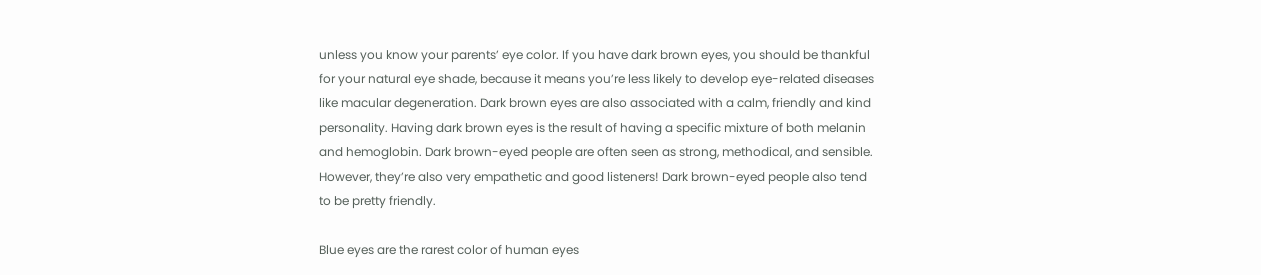unless you know your parents’ eye color. If you have dark brown eyes, you should be thankful for your natural eye shade, because it means you’re less likely to develop eye-related diseases like macular degeneration. Dark brown eyes are also associated with a calm, friendly and kind personality. Having dark brown eyes is the result of having a specific mixture of both melanin and hemoglobin. Dark brown-eyed people are often seen as strong, methodical, and sensible. However, they’re also very empathetic and good listeners! Dark brown-eyed people also tend to be pretty friendly.

Blue eyes are the rarest color of human eyes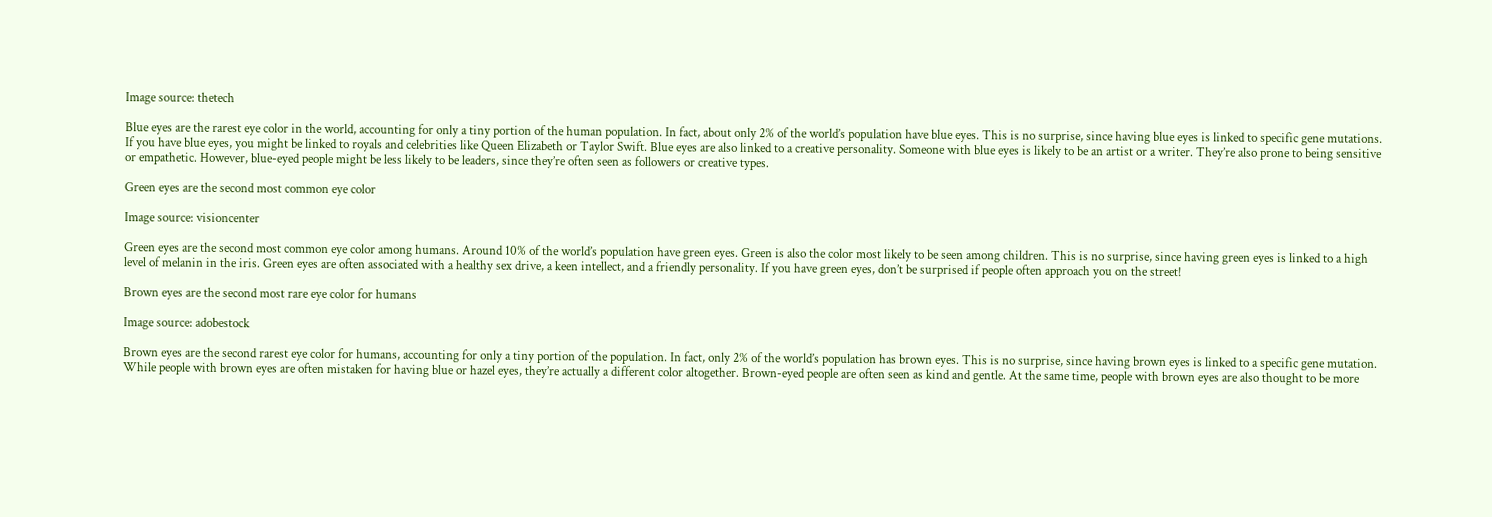Image source: thetech

Blue eyes are the rarest eye color in the world, accounting for only a tiny portion of the human population. In fact, about only 2% of the world’s population have blue eyes. This is no surprise, since having blue eyes is linked to specific gene mutations. If you have blue eyes, you might be linked to royals and celebrities like Queen Elizabeth or Taylor Swift. Blue eyes are also linked to a creative personality. Someone with blue eyes is likely to be an artist or a writer. They’re also prone to being sensitive or empathetic. However, blue-eyed people might be less likely to be leaders, since they’re often seen as followers or creative types.

Green eyes are the second most common eye color

Image source: visioncenter

Green eyes are the second most common eye color among humans. Around 10% of the world’s population have green eyes. Green is also the color most likely to be seen among children. This is no surprise, since having green eyes is linked to a high level of melanin in the iris. Green eyes are often associated with a healthy sex drive, a keen intellect, and a friendly personality. If you have green eyes, don’t be surprised if people often approach you on the street!

Brown eyes are the second most rare eye color for humans

Image source: adobestock

Brown eyes are the second rarest eye color for humans, accounting for only a tiny portion of the population. In fact, only 2% of the world’s population has brown eyes. This is no surprise, since having brown eyes is linked to a specific gene mutation. While people with brown eyes are often mistaken for having blue or hazel eyes, they’re actually a different color altogether. Brown-eyed people are often seen as kind and gentle. At the same time, people with brown eyes are also thought to be more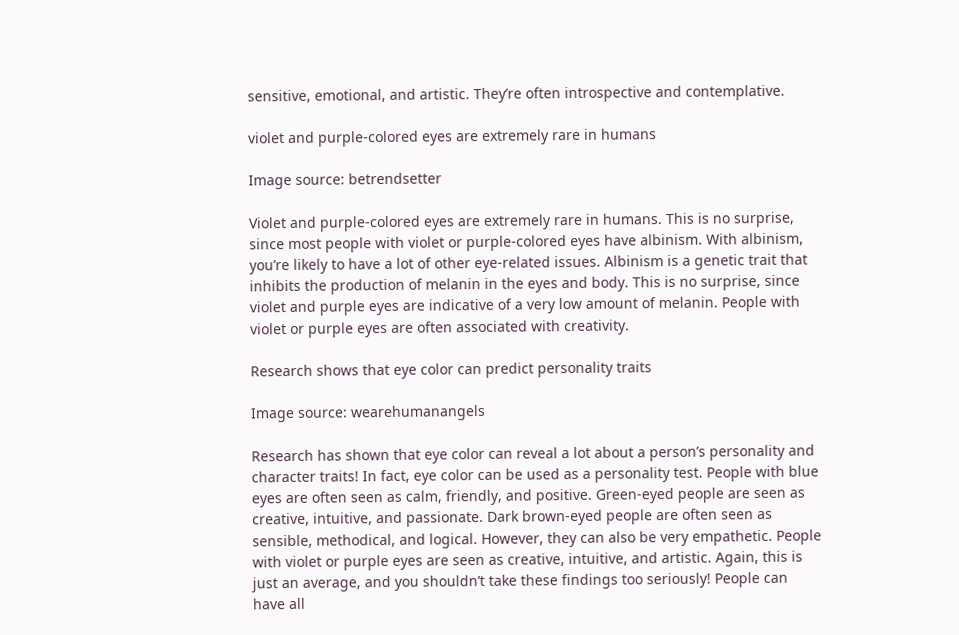sensitive, emotional, and artistic. They’re often introspective and contemplative.

violet and purple-colored eyes are extremely rare in humans

Image source: betrendsetter

Violet and purple-colored eyes are extremely rare in humans. This is no surprise, since most people with violet or purple-colored eyes have albinism. With albinism, you’re likely to have a lot of other eye-related issues. Albinism is a genetic trait that inhibits the production of melanin in the eyes and body. This is no surprise, since violet and purple eyes are indicative of a very low amount of melanin. People with violet or purple eyes are often associated with creativity.

Research shows that eye color can predict personality traits

Image source: wearehumanangels

Research has shown that eye color can reveal a lot about a person’s personality and character traits! In fact, eye color can be used as a personality test. People with blue eyes are often seen as calm, friendly, and positive. Green-eyed people are seen as creative, intuitive, and passionate. Dark brown-eyed people are often seen as sensible, methodical, and logical. However, they can also be very empathetic. People with violet or purple eyes are seen as creative, intuitive, and artistic. Again, this is just an average, and you shouldn’t take these findings too seriously! People can have all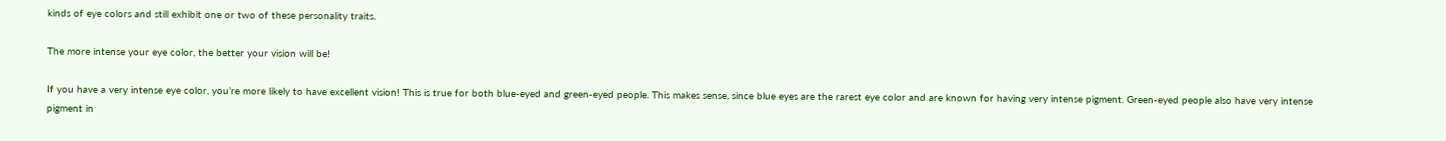kinds of eye colors and still exhibit one or two of these personality traits.

The more intense your eye color, the better your vision will be!

If you have a very intense eye color, you’re more likely to have excellent vision! This is true for both blue-eyed and green-eyed people. This makes sense, since blue eyes are the rarest eye color and are known for having very intense pigment. Green-eyed people also have very intense pigment in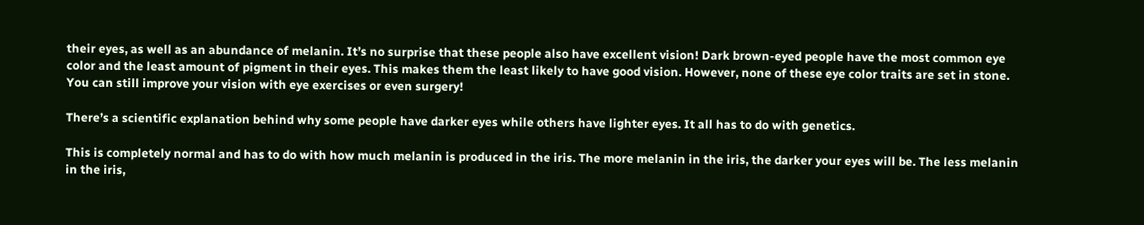their eyes, as well as an abundance of melanin. It’s no surprise that these people also have excellent vision! Dark brown-eyed people have the most common eye color and the least amount of pigment in their eyes. This makes them the least likely to have good vision. However, none of these eye color traits are set in stone. You can still improve your vision with eye exercises or even surgery!

There’s a scientific explanation behind why some people have darker eyes while others have lighter eyes. It all has to do with genetics.

This is completely normal and has to do with how much melanin is produced in the iris. The more melanin in the iris, the darker your eyes will be. The less melanin in the iris,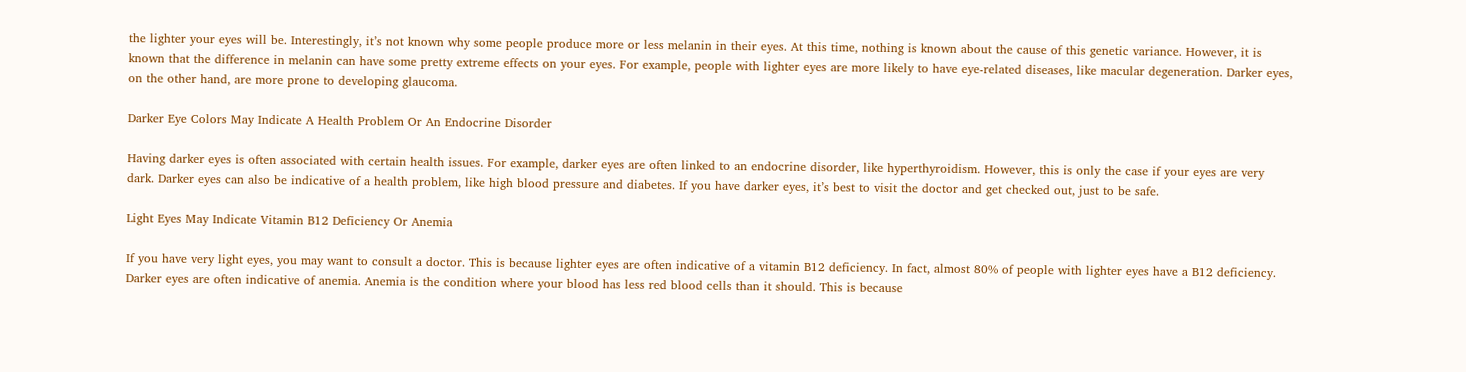the lighter your eyes will be. Interestingly, it’s not known why some people produce more or less melanin in their eyes. At this time, nothing is known about the cause of this genetic variance. However, it is known that the difference in melanin can have some pretty extreme effects on your eyes. For example, people with lighter eyes are more likely to have eye-related diseases, like macular degeneration. Darker eyes, on the other hand, are more prone to developing glaucoma.

Darker Eye Colors May Indicate A Health Problem Or An Endocrine Disorder

Having darker eyes is often associated with certain health issues. For example, darker eyes are often linked to an endocrine disorder, like hyperthyroidism. However, this is only the case if your eyes are very dark. Darker eyes can also be indicative of a health problem, like high blood pressure and diabetes. If you have darker eyes, it’s best to visit the doctor and get checked out, just to be safe.

Light Eyes May Indicate Vitamin B12 Deficiency Or Anemia

If you have very light eyes, you may want to consult a doctor. This is because lighter eyes are often indicative of a vitamin B12 deficiency. In fact, almost 80% of people with lighter eyes have a B12 deficiency. Darker eyes are often indicative of anemia. Anemia is the condition where your blood has less red blood cells than it should. This is because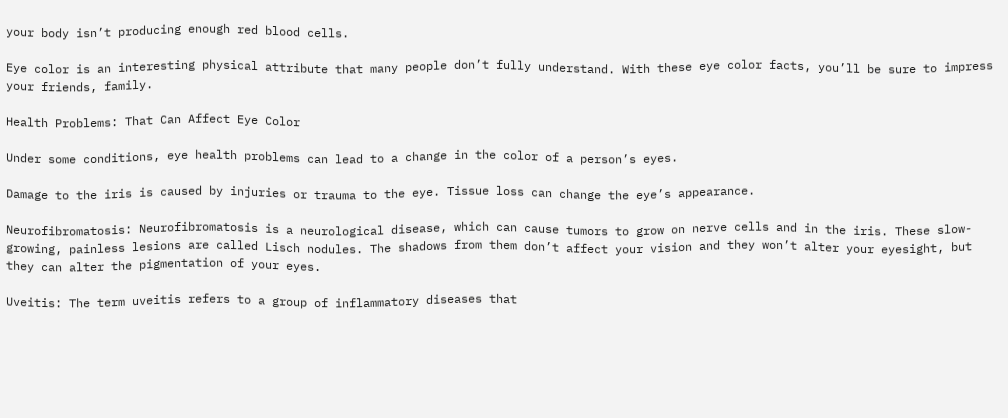your body isn’t producing enough red blood cells.

Eye color is an interesting physical attribute that many people don’t fully understand. With these eye color facts, you’ll be sure to impress your friends, family.

Health Problems: That Can Affect Eye Color

Under some conditions, eye health problems can lead to a change in the color of a person’s eyes.

Damage to the iris is caused by injuries or trauma to the eye. Tissue loss can change the eye’s appearance.

Neurofibromatosis: Neurofibromatosis is a neurological disease, which can cause tumors to grow on nerve cells and in the iris. These slow-growing, painless lesions are called Lisch nodules. The shadows from them don’t affect your vision and they won’t alter your eyesight, but they can alter the pigmentation of your eyes.

Uveitis: The term uveitis refers to a group of inflammatory diseases that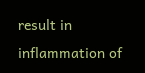result in inflammation of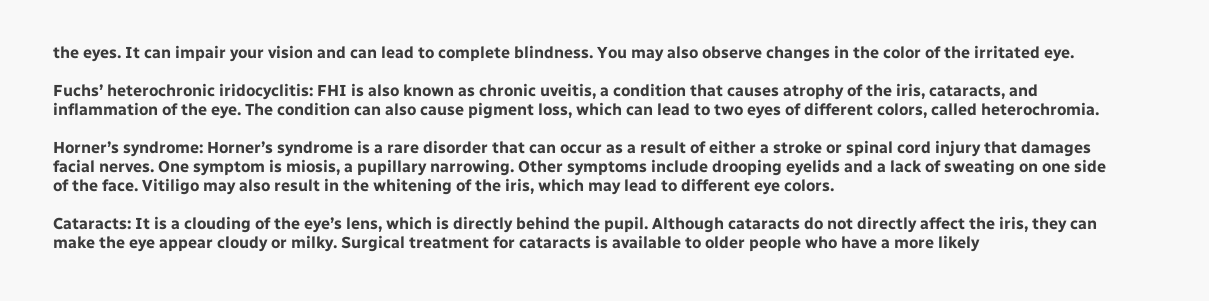the eyes. It can impair your vision and can lead to complete blindness. You may also observe changes in the color of the irritated eye.

Fuchs’ heterochronic iridocyclitis: FHI is also known as chronic uveitis, a condition that causes atrophy of the iris, cataracts, and inflammation of the eye. The condition can also cause pigment loss, which can lead to two eyes of different colors, called heterochromia.

Horner’s syndrome: Horner’s syndrome is a rare disorder that can occur as a result of either a stroke or spinal cord injury that damages facial nerves. One symptom is miosis, a pupillary narrowing. Other symptoms include drooping eyelids and a lack of sweating on one side of the face. Vitiligo may also result in the whitening of the iris, which may lead to different eye colors.

Cataracts: It is a clouding of the eye’s lens, which is directly behind the pupil. Although cataracts do not directly affect the iris, they can make the eye appear cloudy or milky. Surgical treatment for cataracts is available to older people who have a more likely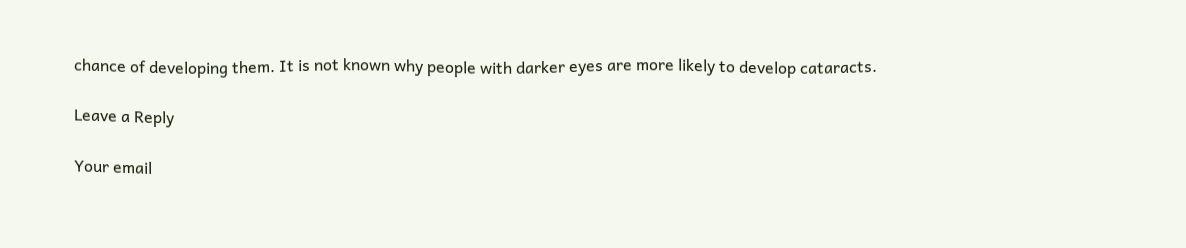chance of developing them. It is not known why people with darker eyes are more likely to develop cataracts.

Leave a Reply

Your email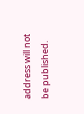address will not be published.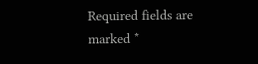Required fields are marked *